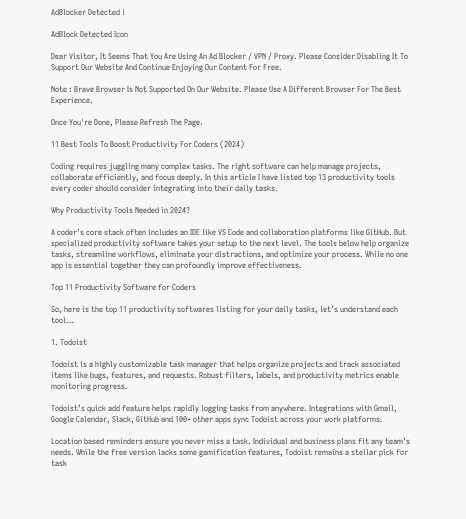AdBlocker Detected !

AdBlock Detected Icon

Dear Visitor, It Seems That You Are Using An Ad Blocker / VPN / Proxy. Please Consider Disabling It To Support Our Website And Continue Enjoying Our Content For Free.

Note : Brave Browser Is Not Supported On Our Website. Please Use A Different Browser For The Best Experience.

Once You're Done, Please Refresh The Page.

11 Best Tools To Boost Productivity For Coders (2024)

Coding requires juggling many complex tasks. The right software can help manage projects, collaborate efficiently, and focus deeply. In this article I have listed top 13 productivity tools every coder should consider integrating into their daily tasks.

Why Productivity Tools Needed in 2024?

A coder’s core stack often includes an IDE like VS Code and collaboration platforms like GitHub. But specialized productivity software takes your setup to the next level. The tools below help organize tasks, streamline workflows, eliminate your distractions, and optimize your process. While no one app is essential together they can profoundly improve effectiveness.

Top 11 Productivity Software for Coders

So, here is the top 11 productivity softwares listing for your daily tasks, let’s understand each tool…

1. Todoist

Todoist is a highly customizable task manager that helps organize projects and track associated items like bugs, features, and requests. Robust filters, labels, and productivity metrics enable monitoring progress.

Todoist’s quick add feature helps rapidly logging tasks from anywhere. Integrations with Gmail, Google Calendar, Slack, GitHub and 100+ other apps sync Todoist across your work platforms.

Location based reminders ensure you never miss a task. Individual and business plans fit any team’s needs. While the free version lacks some gamification features, Todoist remains a stellar pick for task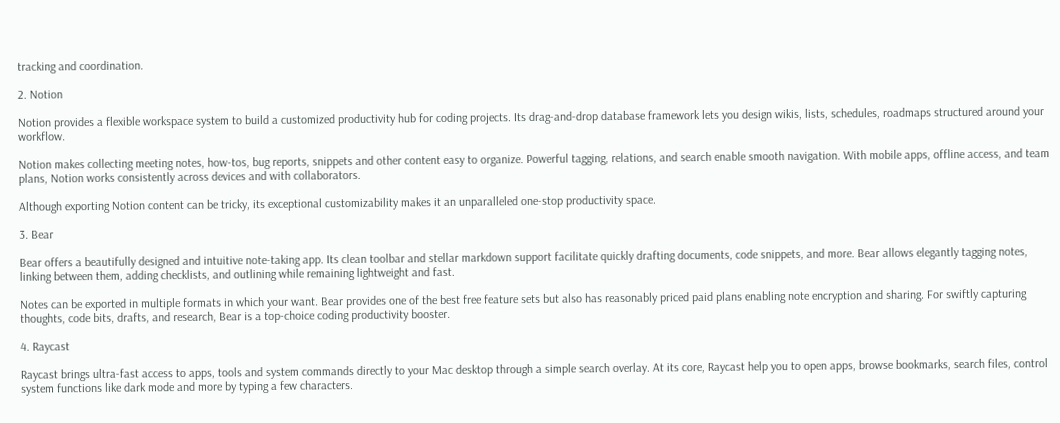tracking and coordination.

2. Notion

Notion provides a flexible workspace system to build a customized productivity hub for coding projects. Its drag-and-drop database framework lets you design wikis, lists, schedules, roadmaps structured around your workflow.

Notion makes collecting meeting notes, how-tos, bug reports, snippets and other content easy to organize. Powerful tagging, relations, and search enable smooth navigation. With mobile apps, offline access, and team plans, Notion works consistently across devices and with collaborators.

Although exporting Notion content can be tricky, its exceptional customizability makes it an unparalleled one-stop productivity space.

3. Bear

Bear offers a beautifully designed and intuitive note-taking app. Its clean toolbar and stellar markdown support facilitate quickly drafting documents, code snippets, and more. Bear allows elegantly tagging notes, linking between them, adding checklists, and outlining while remaining lightweight and fast.

Notes can be exported in multiple formats in which your want. Bear provides one of the best free feature sets but also has reasonably priced paid plans enabling note encryption and sharing. For swiftly capturing thoughts, code bits, drafts, and research, Bear is a top-choice coding productivity booster.

4. Raycast

Raycast brings ultra-fast access to apps, tools and system commands directly to your Mac desktop through a simple search overlay. At its core, Raycast help you to open apps, browse bookmarks, search files, control system functions like dark mode and more by typing a few characters.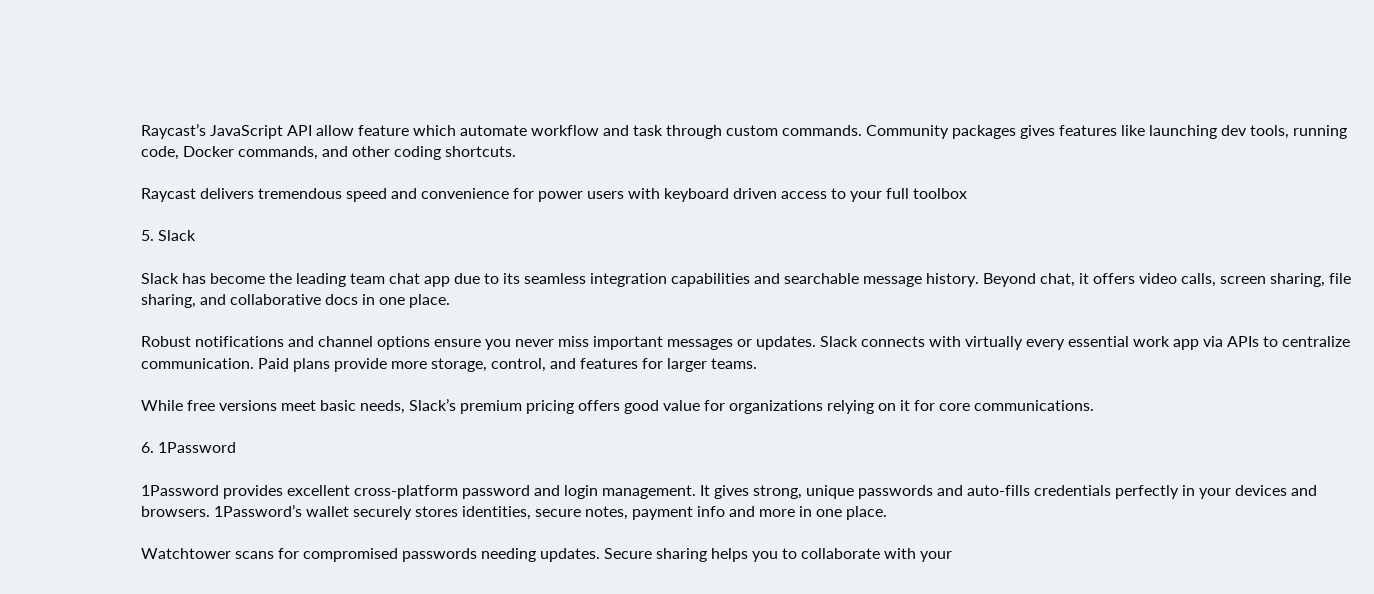Raycast’s JavaScript API allow feature which automate workflow and task through custom commands. Community packages gives features like launching dev tools, running code, Docker commands, and other coding shortcuts.

Raycast delivers tremendous speed and convenience for power users with keyboard driven access to your full toolbox

5. Slack

Slack has become the leading team chat app due to its seamless integration capabilities and searchable message history. Beyond chat, it offers video calls, screen sharing, file sharing, and collaborative docs in one place.

Robust notifications and channel options ensure you never miss important messages or updates. Slack connects with virtually every essential work app via APIs to centralize communication. Paid plans provide more storage, control, and features for larger teams.

While free versions meet basic needs, Slack’s premium pricing offers good value for organizations relying on it for core communications.

6. 1Password

1Password provides excellent cross-platform password and login management. It gives strong, unique passwords and auto-fills credentials perfectly in your devices and browsers. 1Password’s wallet securely stores identities, secure notes, payment info and more in one place.

Watchtower scans for compromised passwords needing updates. Secure sharing helps you to collaborate with your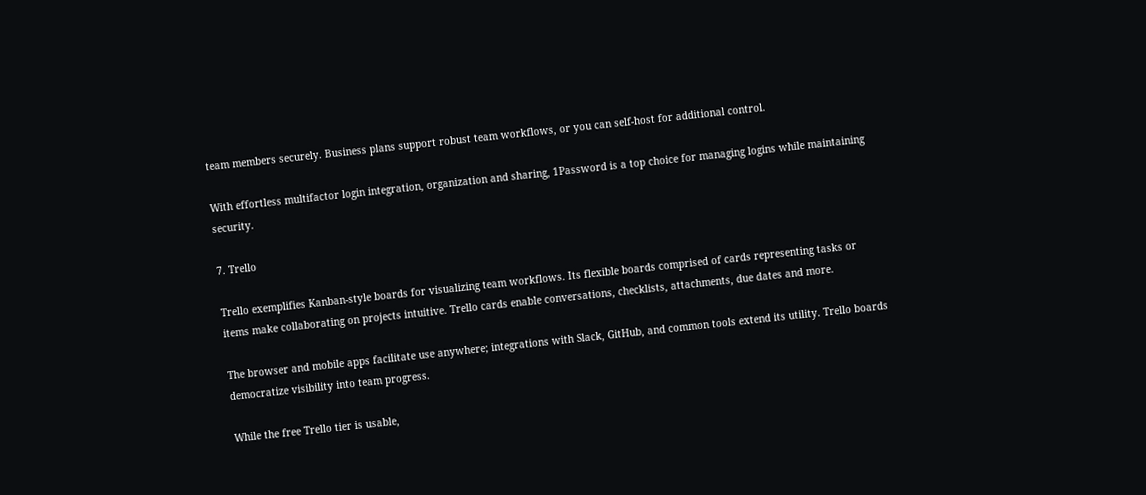team members securely. Business plans support robust team workflows, or you can self-host for additional control.

With effortless multifactor login integration, organization and sharing, 1Password is a top choice for managing logins while maintaining security.

7. Trello

Trello exemplifies Kanban-style boards for visualizing team workflows. Its flexible boards comprised of cards representing tasks or items make collaborating on projects intuitive. Trello cards enable conversations, checklists, attachments, due dates and more.

The browser and mobile apps facilitate use anywhere; integrations with Slack, GitHub, and common tools extend its utility. Trello boards democratize visibility into team progress.

While the free Trello tier is usable,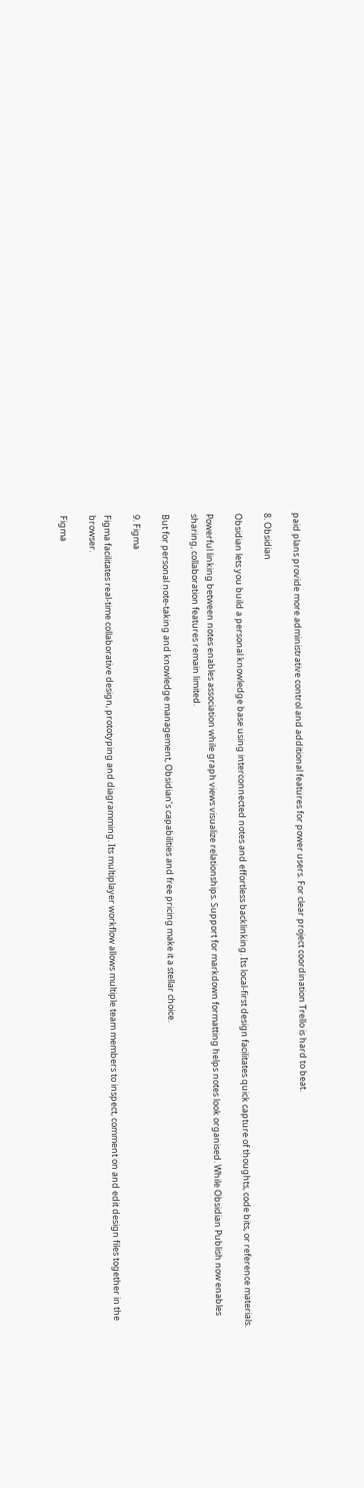paid plans provide more administrative control and additional features for power users. For clear project coordination Trello is hard to beat.

8. Obsidian

Obsidian lets you build a personal knowledge base using interconnected notes and effortless backlinking. Its local-first design facilitates quick capture of thoughts, code bits, or reference materials.

Powerful linking between notes enables association while graph views visualize relationships. Support for markdown formatting helps notes look organised. While Obsidian Publish now enables sharing, collaboration features remain limited.

But for personal note-taking and knowledge management, Obsidian’s capabilities and free pricing make it a stellar choice.

9. Figma

Figma facilitates real-time collaborative design, prototyping and diagramming. Its multiplayer workflow allows multiple team members to inspect, comment on and edit design files together in the browser.

Figma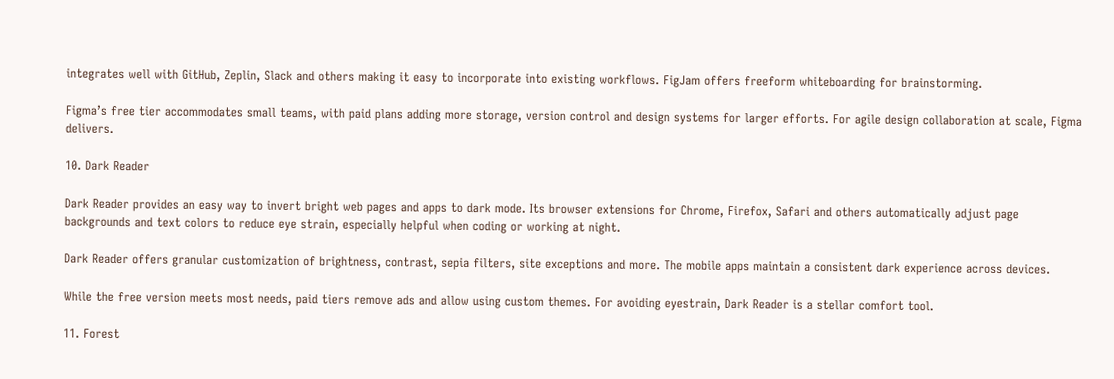integrates well with GitHub, Zeplin, Slack and others making it easy to incorporate into existing workflows. FigJam offers freeform whiteboarding for brainstorming.

Figma’s free tier accommodates small teams, with paid plans adding more storage, version control and design systems for larger efforts. For agile design collaboration at scale, Figma delivers.

10. Dark Reader

Dark Reader provides an easy way to invert bright web pages and apps to dark mode. Its browser extensions for Chrome, Firefox, Safari and others automatically adjust page backgrounds and text colors to reduce eye strain, especially helpful when coding or working at night.

Dark Reader offers granular customization of brightness, contrast, sepia filters, site exceptions and more. The mobile apps maintain a consistent dark experience across devices.

While the free version meets most needs, paid tiers remove ads and allow using custom themes. For avoiding eyestrain, Dark Reader is a stellar comfort tool.

11. Forest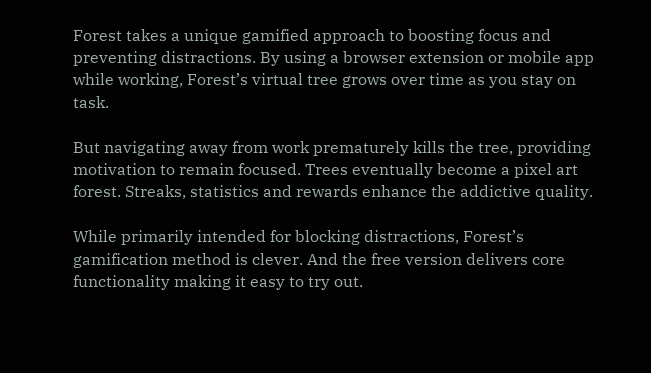Forest takes a unique gamified approach to boosting focus and preventing distractions. By using a browser extension or mobile app while working, Forest’s virtual tree grows over time as you stay on task.

But navigating away from work prematurely kills the tree, providing motivation to remain focused. Trees eventually become a pixel art forest. Streaks, statistics and rewards enhance the addictive quality.

While primarily intended for blocking distractions, Forest’s gamification method is clever. And the free version delivers core functionality making it easy to try out.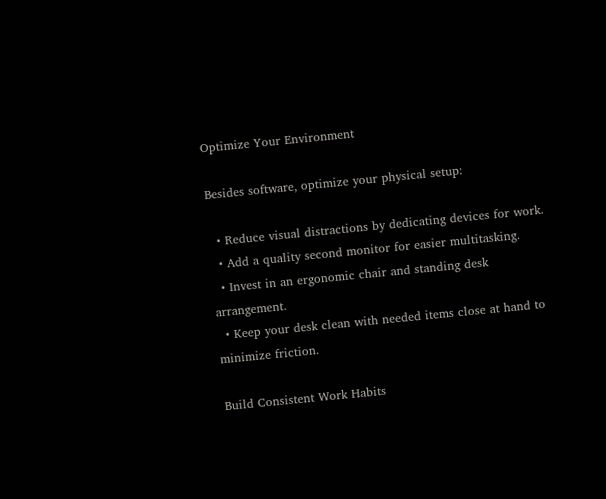Optimize Your Environment

Besides software, optimize your physical setup:

  • Reduce visual distractions by dedicating devices for work.
  • Add a quality second monitor for easier multitasking.
  • Invest in an ergonomic chair and standing desk arrangement.
  • Keep your desk clean with needed items close at hand to minimize friction.

Build Consistent Work Habits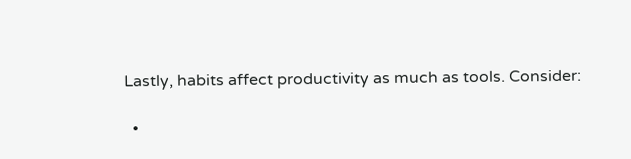Lastly, habits affect productivity as much as tools. Consider:

  •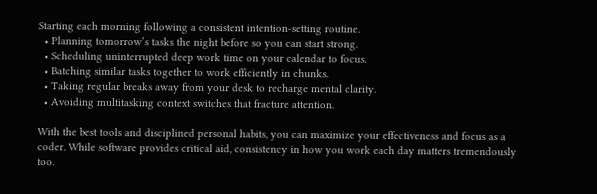Starting each morning following a consistent intention-setting routine.
  • Planning tomorrow’s tasks the night before so you can start strong.
  • Scheduling uninterrupted deep work time on your calendar to focus.
  • Batching similar tasks together to work efficiently in chunks.
  • Taking regular breaks away from your desk to recharge mental clarity.
  • Avoiding multitasking context switches that fracture attention.

With the best tools and disciplined personal habits, you can maximize your effectiveness and focus as a coder. While software provides critical aid, consistency in how you work each day matters tremendously too.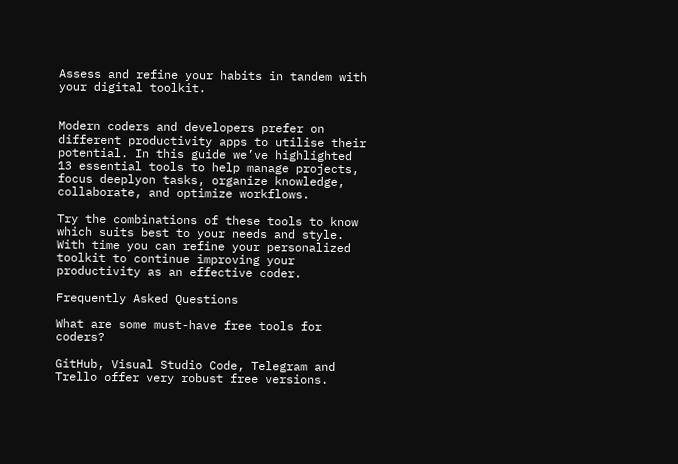Assess and refine your habits in tandem with your digital toolkit.


Modern coders and developers prefer on different productivity apps to utilise their potential. In this guide we’ve highlighted 13 essential tools to help manage projects, focus deeplyon tasks, organize knowledge, collaborate, and optimize workflows.

Try the combinations of these tools to know which suits best to your needs and style. With time you can refine your personalized toolkit to continue improving your productivity as an effective coder.

Frequently Asked Questions

What are some must-have free tools for coders?

GitHub, Visual Studio Code, Telegram and Trello offer very robust free versions.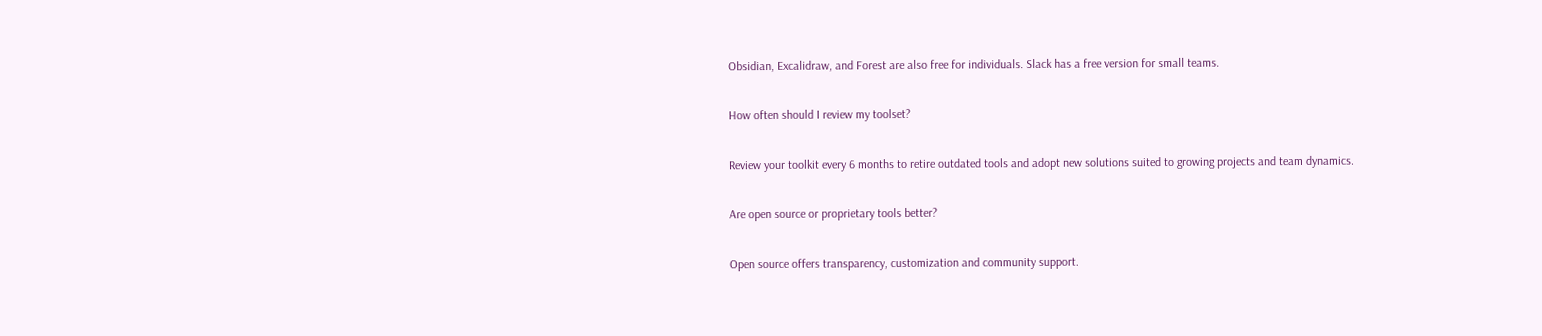Obsidian, Excalidraw, and Forest are also free for individuals. Slack has a free version for small teams.

How often should I review my toolset?

Review your toolkit every 6 months to retire outdated tools and adopt new solutions suited to growing projects and team dynamics.

Are open source or proprietary tools better?

Open source offers transparency, customization and community support.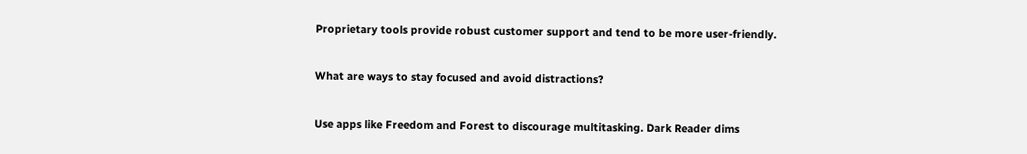Proprietary tools provide robust customer support and tend to be more user-friendly.

What are ways to stay focused and avoid distractions?

Use apps like Freedom and Forest to discourage multitasking. Dark Reader dims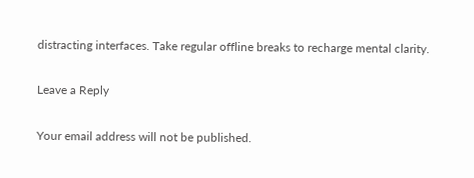distracting interfaces. Take regular offline breaks to recharge mental clarity.

Leave a Reply

Your email address will not be published.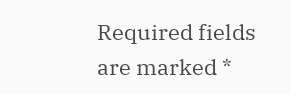Required fields are marked *